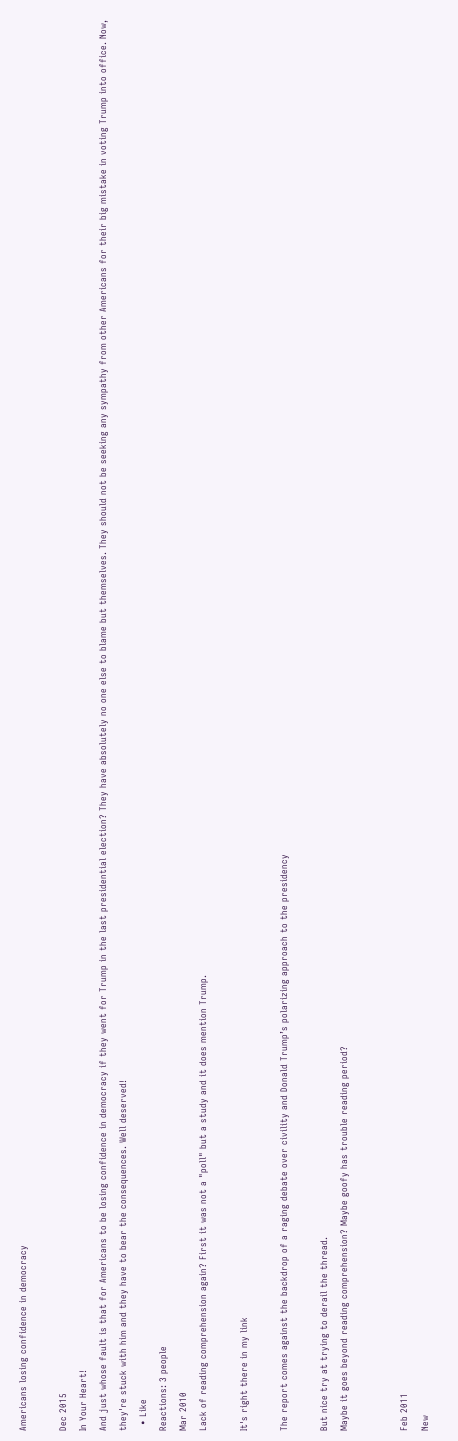Americans losing confidence in democracy

Dec 2015
In Your Heart!
And just whose fault is that for Americans to be losing confidence in democracy if they went for Trump in the last presidential election? They have absolutely no one else to blame but themselves. They should not be seeking any sympathy from other Americans for their big mistake in voting Trump into office. Now, they're stuck with him and they have to bear the consequences. Well deserved!
  • Like
Reactions: 3 people
Mar 2010
Lack of reading comprehension again? First it was not a "poll" but a study and it does mention Trump.

It's right there in my link

The report comes against the backdrop of a raging debate over civility and Donald Trump’s polarizing approach to the presidency

But nice try at trying to derail the thread.
Maybe it goes beyond reading comprehension? Maybe goofy has trouble reading period?


Feb 2011
New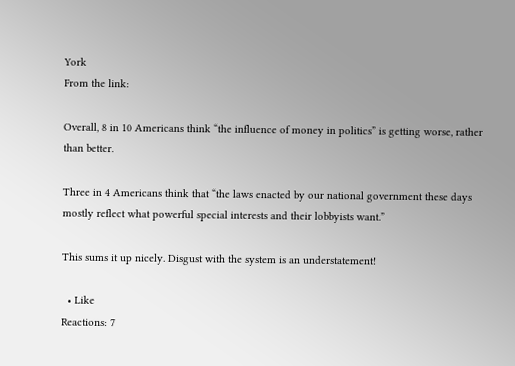York
From the link:

Overall, 8 in 10 Americans think “the influence of money in politics” is getting worse, rather than better.

Three in 4 Americans think that “the laws enacted by our national government these days mostly reflect what powerful special interests and their lobbyists want.”

This sums it up nicely. Disgust with the system is an understatement!

  • Like
Reactions: 7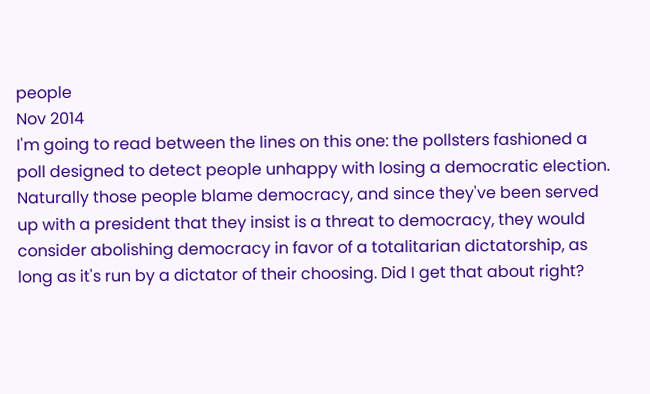people
Nov 2014
I'm going to read between the lines on this one: the pollsters fashioned a poll designed to detect people unhappy with losing a democratic election. Naturally those people blame democracy, and since they've been served up with a president that they insist is a threat to democracy, they would consider abolishing democracy in favor of a totalitarian dictatorship, as long as it's run by a dictator of their choosing. Did I get that about right?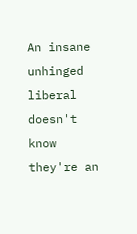An insane unhinged liberal doesn't know they're an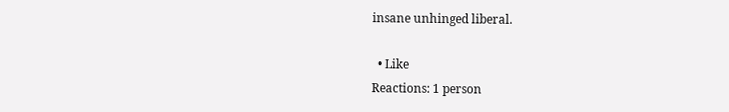insane unhinged liberal.

  • Like
Reactions: 1 person